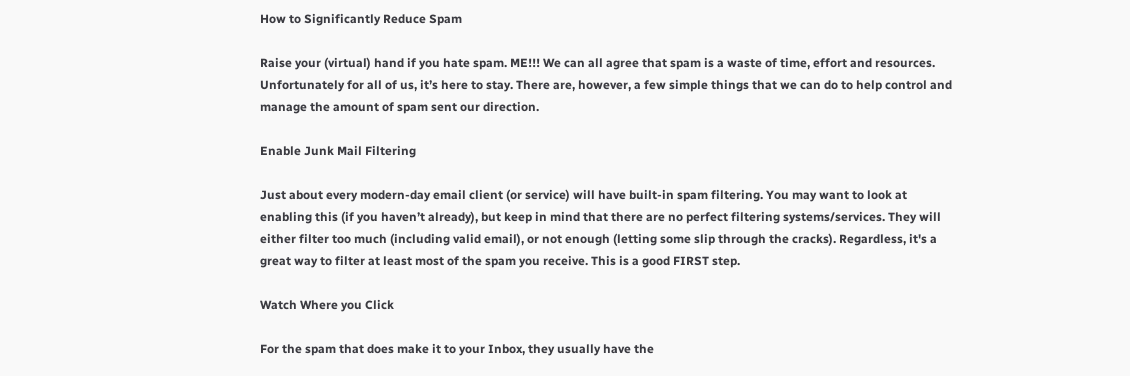How to Significantly Reduce Spam

Raise your (virtual) hand if you hate spam. ME!!! We can all agree that spam is a waste of time, effort and resources. Unfortunately for all of us, it’s here to stay. There are, however, a few simple things that we can do to help control and manage the amount of spam sent our direction.

Enable Junk Mail Filtering

Just about every modern-day email client (or service) will have built-in spam filtering. You may want to look at enabling this (if you haven’t already), but keep in mind that there are no perfect filtering systems/services. They will either filter too much (including valid email), or not enough (letting some slip through the cracks). Regardless, it's a great way to filter at least most of the spam you receive. This is a good FIRST step.

Watch Where you Click

For the spam that does make it to your Inbox, they usually have the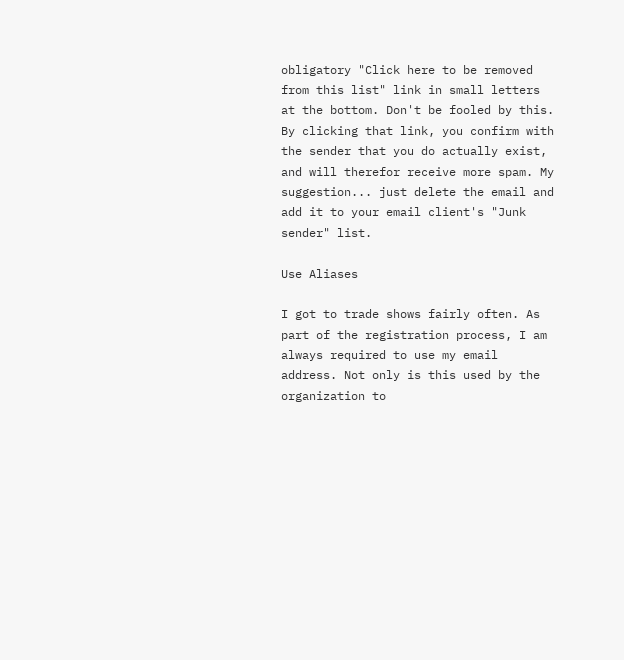obligatory "Click here to be removed from this list" link in small letters at the bottom. Don't be fooled by this. By clicking that link, you confirm with the sender that you do actually exist, and will therefor receive more spam. My suggestion... just delete the email and add it to your email client's "Junk sender" list.

Use Aliases

I got to trade shows fairly often. As part of the registration process, I am always required to use my email address. Not only is this used by the organization to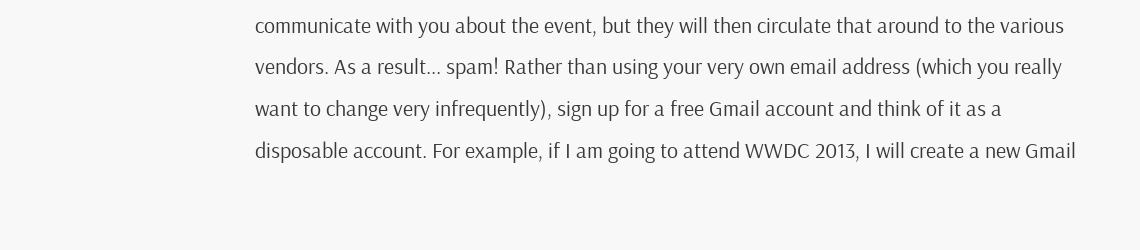communicate with you about the event, but they will then circulate that around to the various vendors. As a result... spam! Rather than using your very own email address (which you really want to change very infrequently), sign up for a free Gmail account and think of it as a disposable account. For example, if I am going to attend WWDC 2013, I will create a new Gmail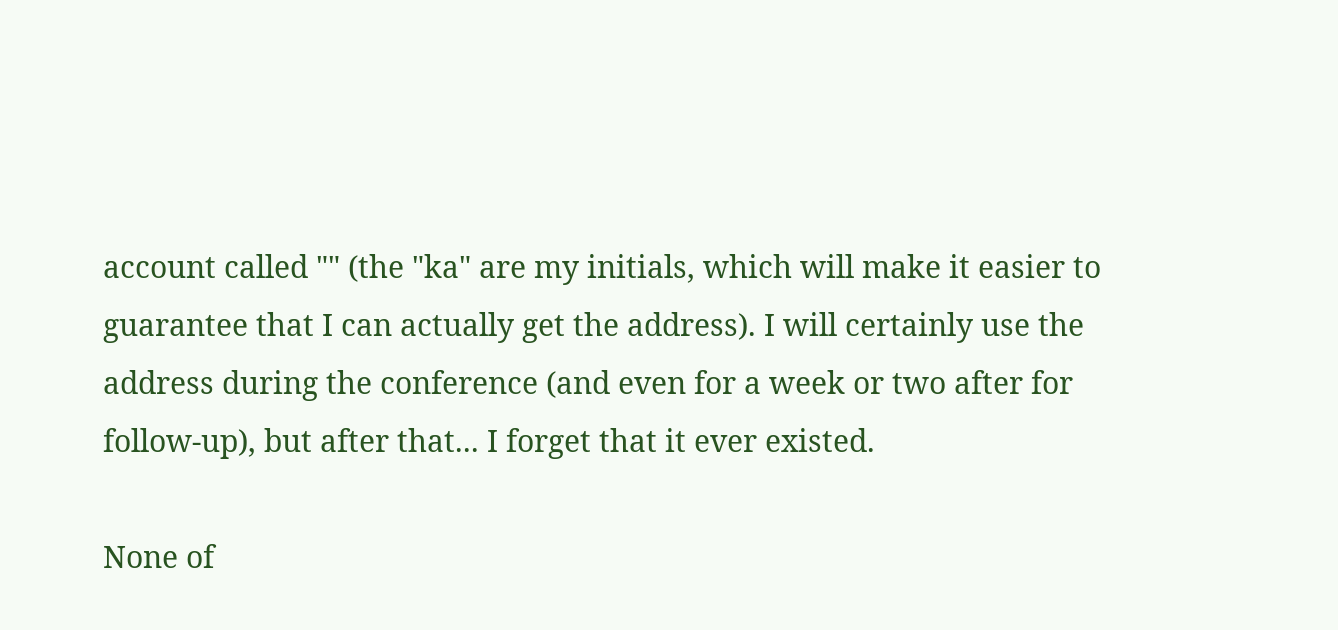account called "" (the "ka" are my initials, which will make it easier to guarantee that I can actually get the address). I will certainly use the address during the conference (and even for a week or two after for follow-up), but after that... I forget that it ever existed.

None of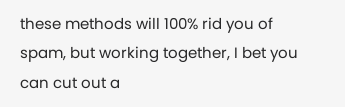these methods will 100% rid you of spam, but working together, I bet you can cut out a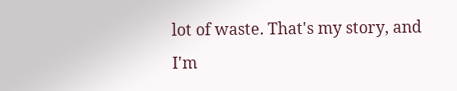lot of waste. That's my story, and I'm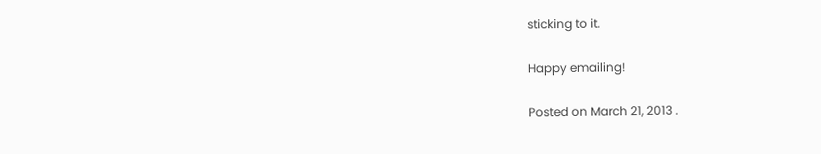sticking to it.

Happy emailing!

Posted on March 21, 2013 .